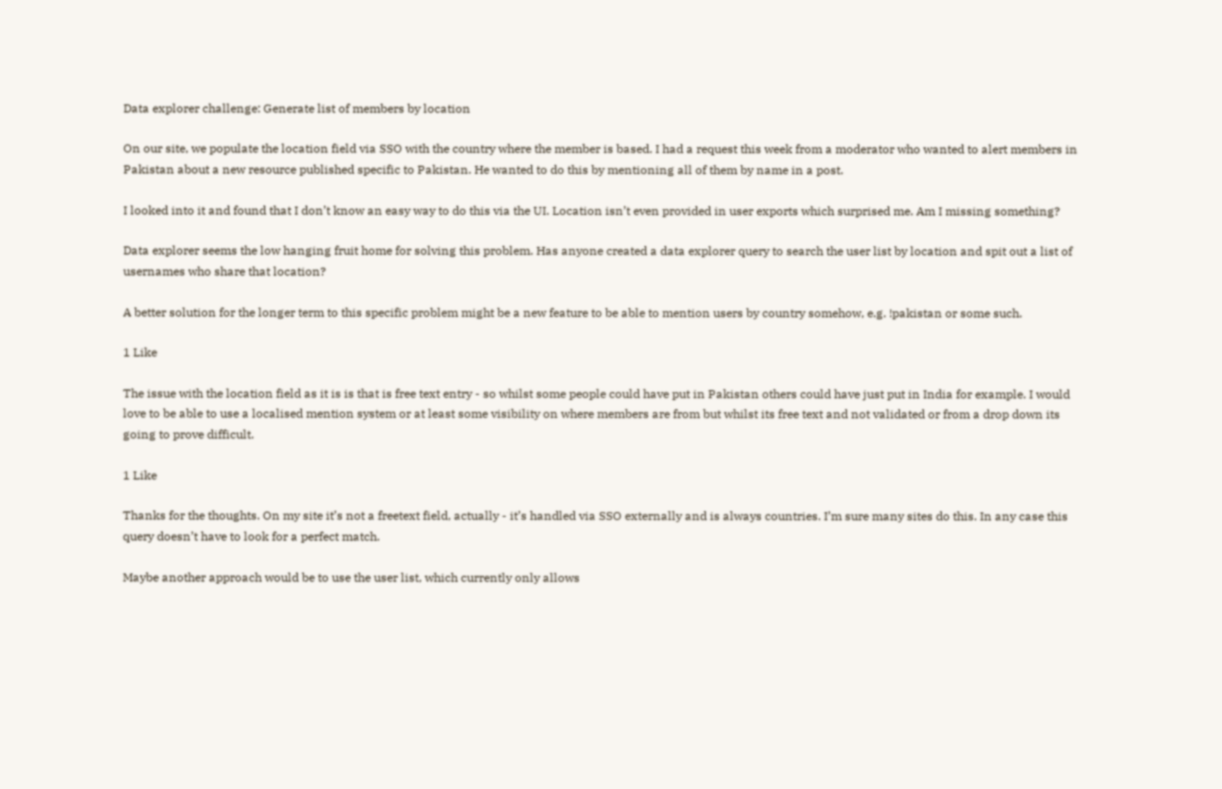Data explorer challenge: Generate list of members by location

On our site, we populate the location field via SSO with the country where the member is based. I had a request this week from a moderator who wanted to alert members in Pakistan about a new resource published specific to Pakistan. He wanted to do this by mentioning all of them by name in a post.

I looked into it and found that I don’t know an easy way to do this via the UI. Location isn’t even provided in user exports which surprised me. Am I missing something?

Data explorer seems the low hanging fruit home for solving this problem. Has anyone created a data explorer query to search the user list by location and spit out a list of usernames who share that location?

A better solution for the longer term to this specific problem might be a new feature to be able to mention users by country somehow, e.g. !pakistan or some such.

1 Like

The issue with the location field as it is is that is free text entry - so whilst some people could have put in Pakistan others could have just put in India for example. I would love to be able to use a localised mention system or at least some visibility on where members are from but whilst its free text and not validated or from a drop down its going to prove difficult.

1 Like

Thanks for the thoughts. On my site it’s not a freetext field, actually - it’s handled via SSO externally and is always countries. I’m sure many sites do this. In any case this query doesn’t have to look for a perfect match.

Maybe another approach would be to use the user list, which currently only allows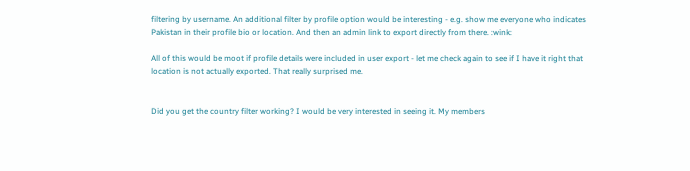filtering by username. An additional filter by profile option would be interesting - e.g. show me everyone who indicates Pakistan in their profile bio or location. And then an admin link to export directly from there. :wink:

All of this would be moot if profile details were included in user export - let me check again to see if I have it right that location is not actually exported. That really surprised me.


Did you get the country filter working? I would be very interested in seeing it. My members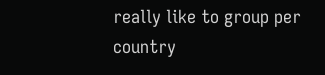really like to group per country